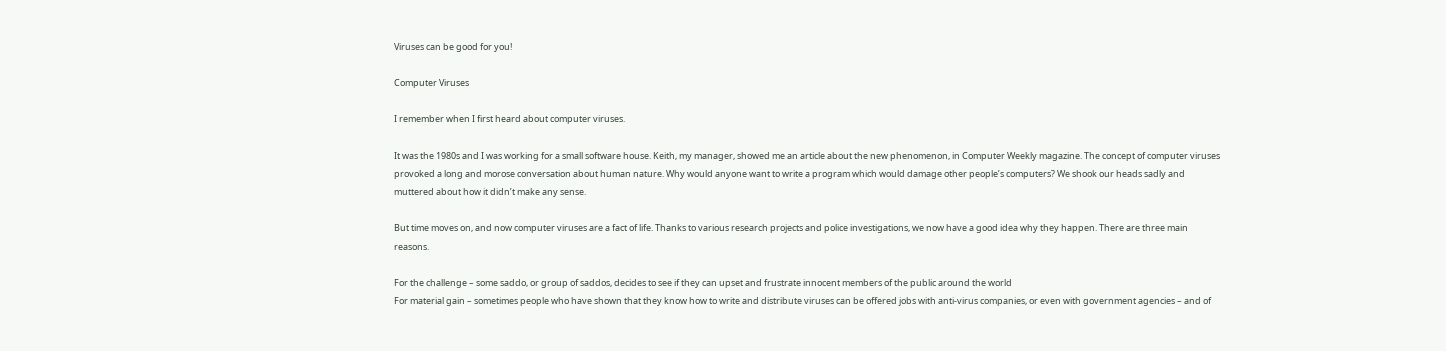Viruses can be good for you!

Computer Viruses

I remember when I first heard about computer viruses.

It was the 1980s and I was working for a small software house. Keith, my manager, showed me an article about the new phenomenon, in Computer Weekly magazine. The concept of computer viruses provoked a long and morose conversation about human nature. Why would anyone want to write a program which would damage other people’s computers? We shook our heads sadly and muttered about how it didn’t make any sense.

But time moves on, and now computer viruses are a fact of life. Thanks to various research projects and police investigations, we now have a good idea why they happen. There are three main reasons.

For the challenge – some saddo, or group of saddos, decides to see if they can upset and frustrate innocent members of the public around the world
For material gain – sometimes people who have shown that they know how to write and distribute viruses can be offered jobs with anti-virus companies, or even with government agencies – and of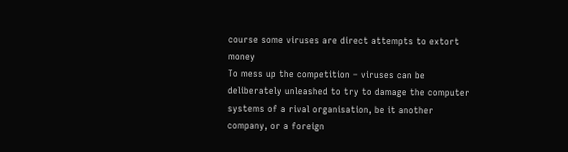course some viruses are direct attempts to extort money
To mess up the competition – viruses can be deliberately unleashed to try to damage the computer systems of a rival organisation, be it another company, or a foreign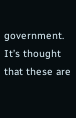government. It’s thought that these are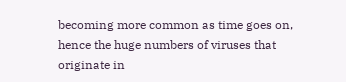becoming more common as time goes on, hence the huge numbers of viruses that originate in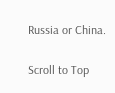Russia or China.

Scroll to Top